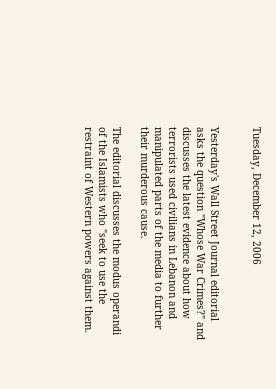Tuesday, December 12, 2006


Yesterday's Wall Street Journal editorial asks the question "Whose War Crimes?" and discusses the latest evidence about how terrorists used civilians in Lebanon and manipulated parts of the media to further their murderous cause.

The editorial discusses the modus operandi of the Islamists who "seek to use the restraint of Western powers against them.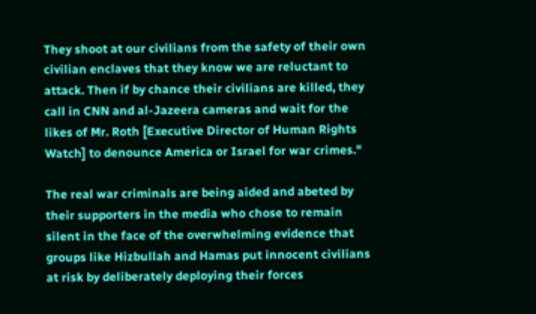They shoot at our civilians from the safety of their own civilian enclaves that they know we are reluctant to attack. Then if by chance their civilians are killed, they call in CNN and al-Jazeera cameras and wait for the likes of Mr. Roth [Executive Director of Human Rights Watch] to denounce America or Israel for war crimes."

The real war criminals are being aided and abeted by their supporters in the media who chose to remain silent in the face of the overwhelming evidence that groups like Hizbullah and Hamas put innocent civilians at risk by deliberately deploying their forces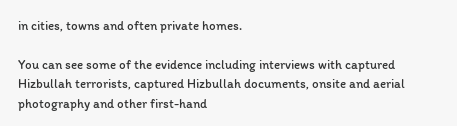in cities, towns and often private homes.

You can see some of the evidence including interviews with captured Hizbullah terrorists, captured Hizbullah documents, onsite and aerial photography and other first-hand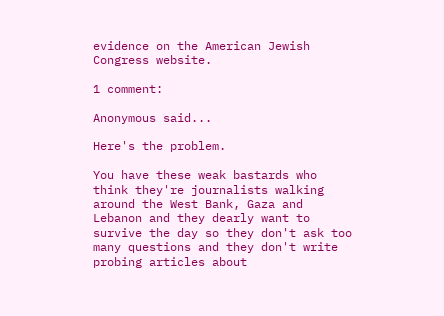evidence on the American Jewish Congress website.

1 comment:

Anonymous said...

Here's the problem.

You have these weak bastards who think they're journalists walking around the West Bank, Gaza and Lebanon and they dearly want to survive the day so they don't ask too many questions and they don't write probing articles about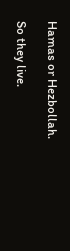Hamas or Hezbollah.

So they live.